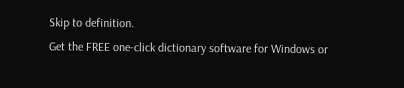Skip to definition.
Get the FREE one-click dictionary software for Windows or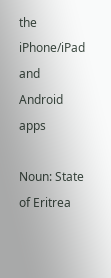the iPhone/iPad and Android apps

Noun: State of Eritrea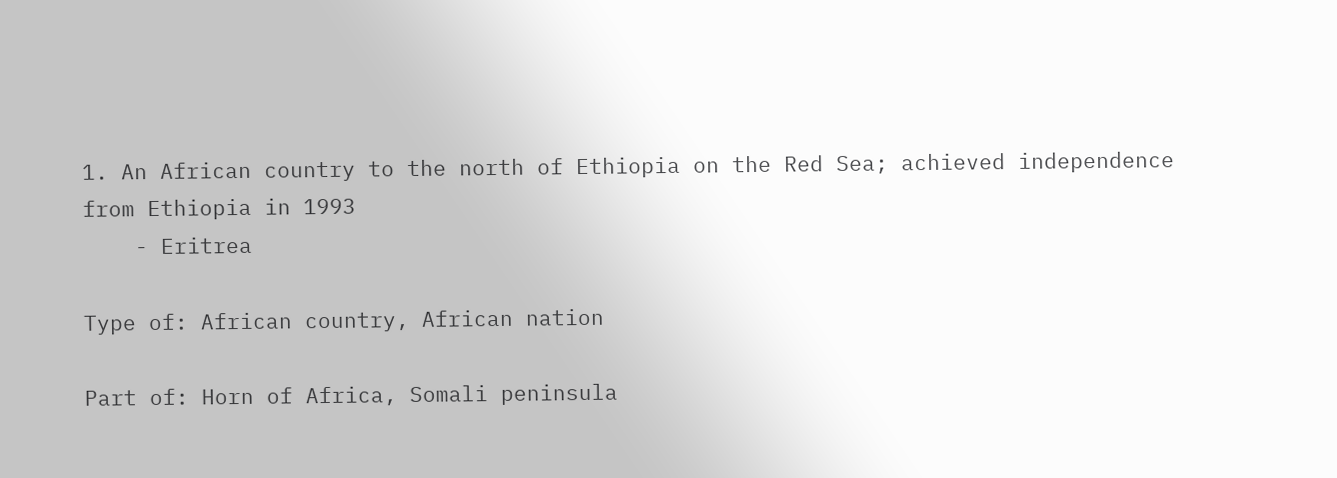1. An African country to the north of Ethiopia on the Red Sea; achieved independence from Ethiopia in 1993
    - Eritrea

Type of: African country, African nation

Part of: Horn of Africa, Somali peninsula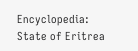Encyclopedia: State of Eritrea